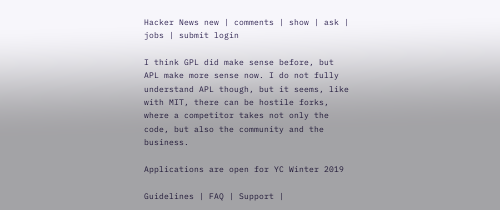Hacker News new | comments | show | ask | jobs | submit login

I think GPL did make sense before, but APL make more sense now. I do not fully understand APL though, but it seems, like with MIT, there can be hostile forks, where a competitor takes not only the code, but also the community and the business.

Applications are open for YC Winter 2019

Guidelines | FAQ | Support |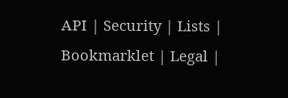API | Security | Lists | Bookmarklet | Legal |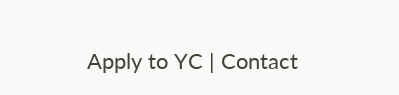Apply to YC | Contact